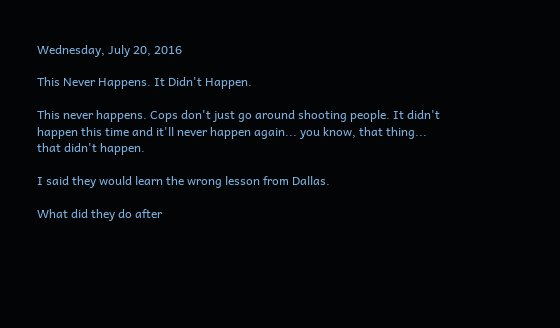Wednesday, July 20, 2016

This Never Happens. It Didn't Happen.

This never happens. Cops don't just go around shooting people. It didn't happen this time and it'll never happen again... you know, that thing... that didn't happen.

I said they would learn the wrong lesson from Dallas.

What did they do after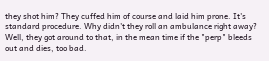they shot him? They cuffed him of course and laid him prone. It's standard procedure. Why didn't they roll an ambulance right away? Well, they got around to that, in the mean time if the "perp" bleeds out and dies, too bad.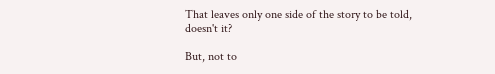That leaves only one side of the story to be told, doesn't it?

But, not to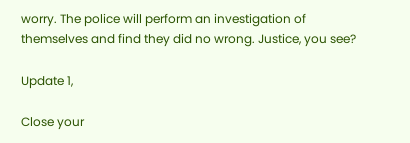worry. The police will perform an investigation of themselves and find they did no wrong. Justice, you see?

Update 1,

Close your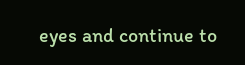eyes and continue to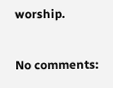worship.

No comments: